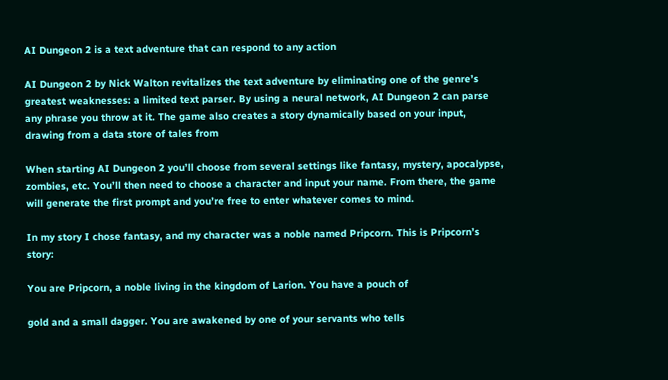AI Dungeon 2 is a text adventure that can respond to any action

AI Dungeon 2 by Nick Walton revitalizes the text adventure by eliminating one of the genre’s greatest weaknesses: a limited text parser. By using a neural network, AI Dungeon 2 can parse any phrase you throw at it. The game also creates a story dynamically based on your input, drawing from a data store of tales from

When starting AI Dungeon 2 you’ll choose from several settings like fantasy, mystery, apocalypse, zombies, etc. You’ll then need to choose a character and input your name. From there, the game will generate the first prompt and you’re free to enter whatever comes to mind.

In my story I chose fantasy, and my character was a noble named Pripcorn. This is Pripcorn’s story:

You are Pripcorn, a noble living in the kingdom of Larion. You have a pouch of

gold and a small dagger. You are awakened by one of your servants who tells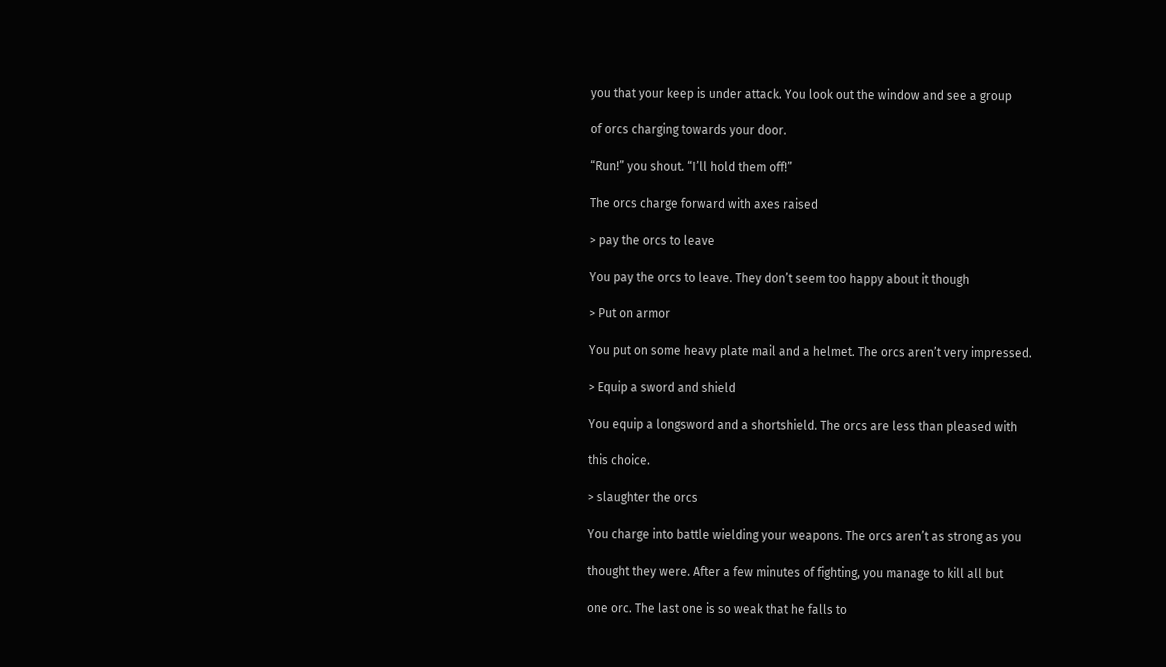you that your keep is under attack. You look out the window and see a group

of orcs charging towards your door.

“Run!” you shout. “I’ll hold them off!”

The orcs charge forward with axes raised

> pay the orcs to leave

You pay the orcs to leave. They don’t seem too happy about it though

> Put on armor

You put on some heavy plate mail and a helmet. The orcs aren’t very impressed.

> Equip a sword and shield

You equip a longsword and a shortshield. The orcs are less than pleased with

this choice.

> slaughter the orcs

You charge into battle wielding your weapons. The orcs aren’t as strong as you

thought they were. After a few minutes of fighting, you manage to kill all but

one orc. The last one is so weak that he falls to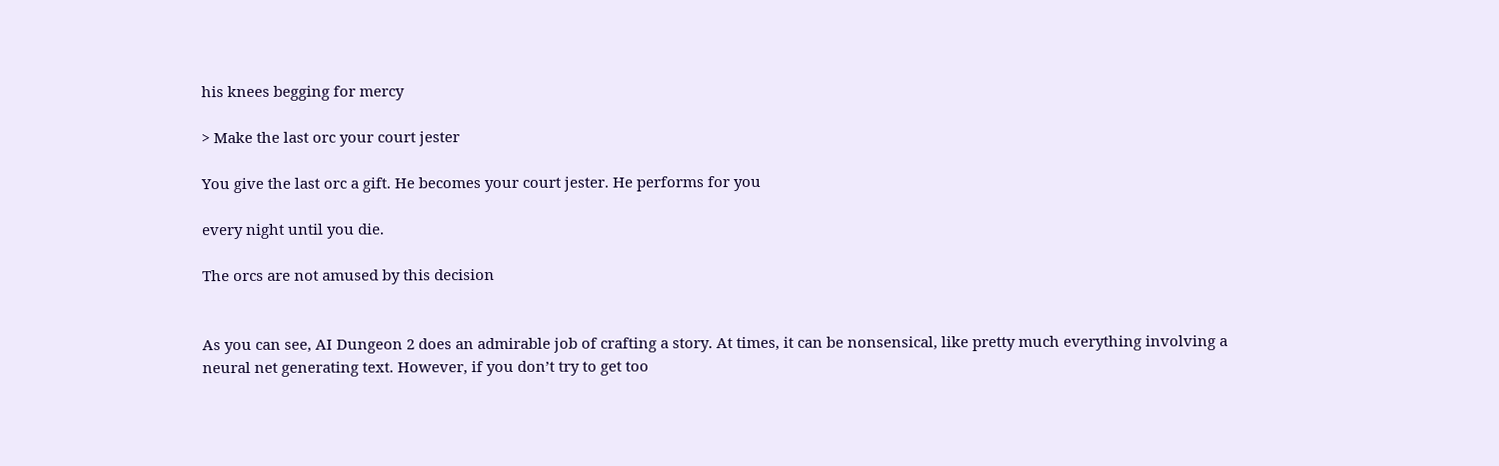his knees begging for mercy

> Make the last orc your court jester

You give the last orc a gift. He becomes your court jester. He performs for you

every night until you die.

The orcs are not amused by this decision


As you can see, AI Dungeon 2 does an admirable job of crafting a story. At times, it can be nonsensical, like pretty much everything involving a neural net generating text. However, if you don’t try to get too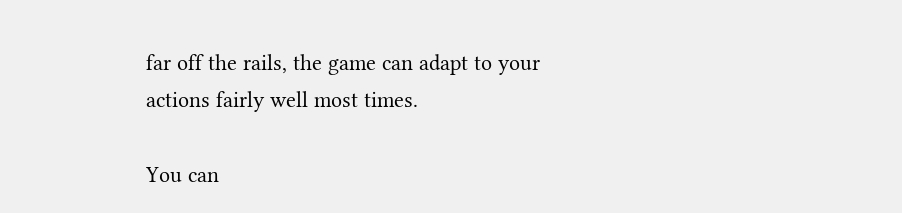far off the rails, the game can adapt to your actions fairly well most times.

You can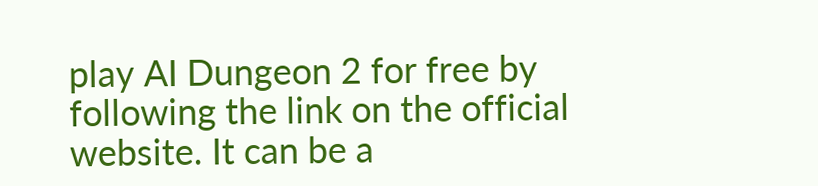play AI Dungeon 2 for free by following the link on the official website. It can be a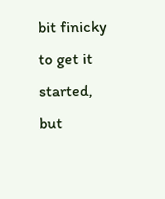bit finicky to get it started, but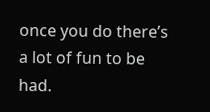once you do there’s a lot of fun to be had.